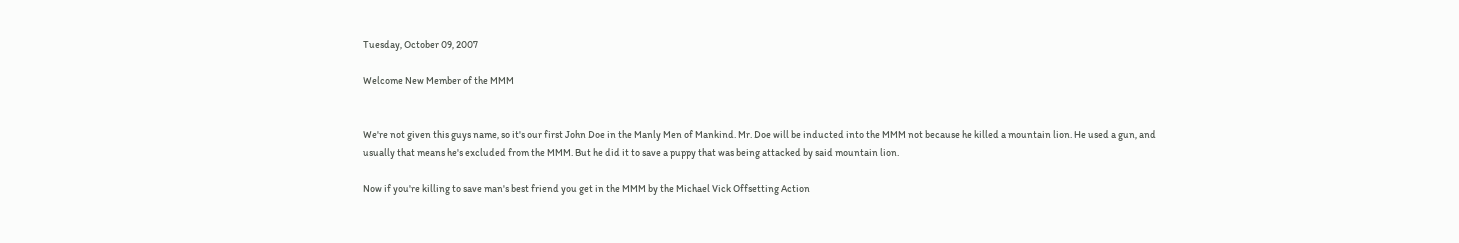Tuesday, October 09, 2007

Welcome New Member of the MMM


We're not given this guys name, so it's our first John Doe in the Manly Men of Mankind. Mr. Doe will be inducted into the MMM not because he killed a mountain lion. He used a gun, and usually that means he's excluded from the MMM. But he did it to save a puppy that was being attacked by said mountain lion.

Now if you're killing to save man's best friend you get in the MMM by the Michael Vick Offsetting Action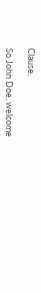Clause.

So John Doe, welcome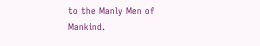to the Manly Men of Mankind.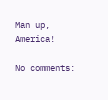Man up, America!

No comments: